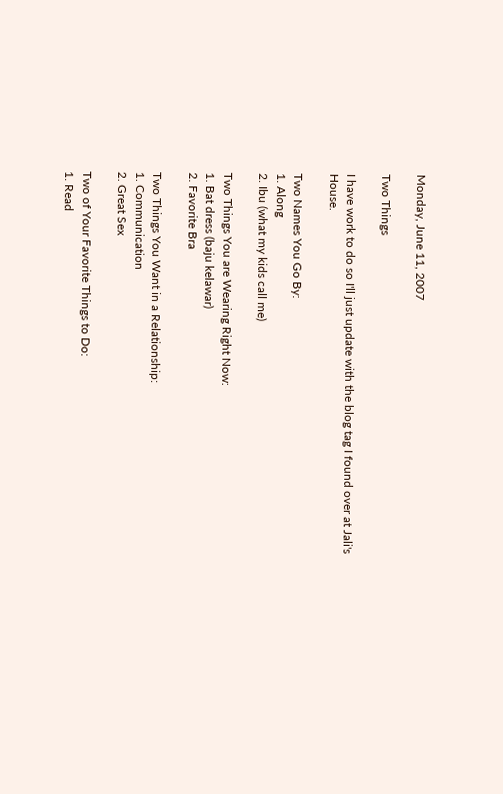Monday, June 11, 2007

Two Things

I have work to do so I'll just update with the blog tag I found over at Jali's House.

Two Names You Go By:
1. Along
2. Ibu (what my kids call me)

Two Things You are Wearing Right Now:
1. Bat dress (baju kelawar)
2. Favorite Bra

Two Things You Want in a Relationship:
1. Communication
2. Great Sex

Two of Your Favorite Things to Do:
1. Read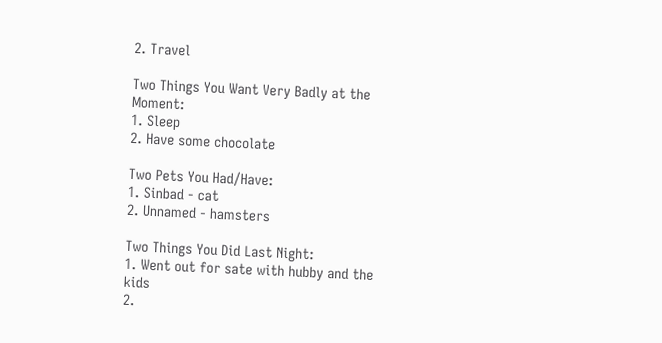2. Travel

Two Things You Want Very Badly at the Moment:
1. Sleep
2. Have some chocolate

Two Pets You Had/Have:
1. Sinbad - cat
2. Unnamed - hamsters

Two Things You Did Last Night:
1. Went out for sate with hubby and the kids
2.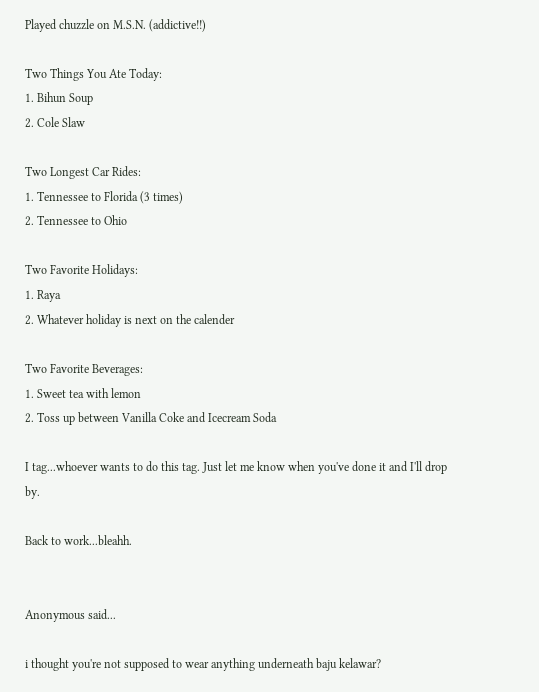Played chuzzle on M.S.N. (addictive!!)

Two Things You Ate Today:
1. Bihun Soup
2. Cole Slaw

Two Longest Car Rides:
1. Tennessee to Florida (3 times)
2. Tennessee to Ohio

Two Favorite Holidays:
1. Raya
2. Whatever holiday is next on the calender

Two Favorite Beverages:
1. Sweet tea with lemon
2. Toss up between Vanilla Coke and Icecream Soda

I tag...whoever wants to do this tag. Just let me know when you've done it and I'll drop by.

Back to work...bleahh.


Anonymous said...

i thought you're not supposed to wear anything underneath baju kelawar?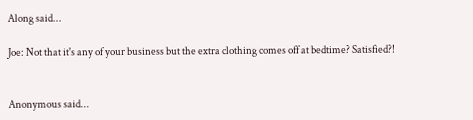Along said...

Joe: Not that it's any of your business but the extra clothing comes off at bedtime? Satisfied?!


Anonymous said...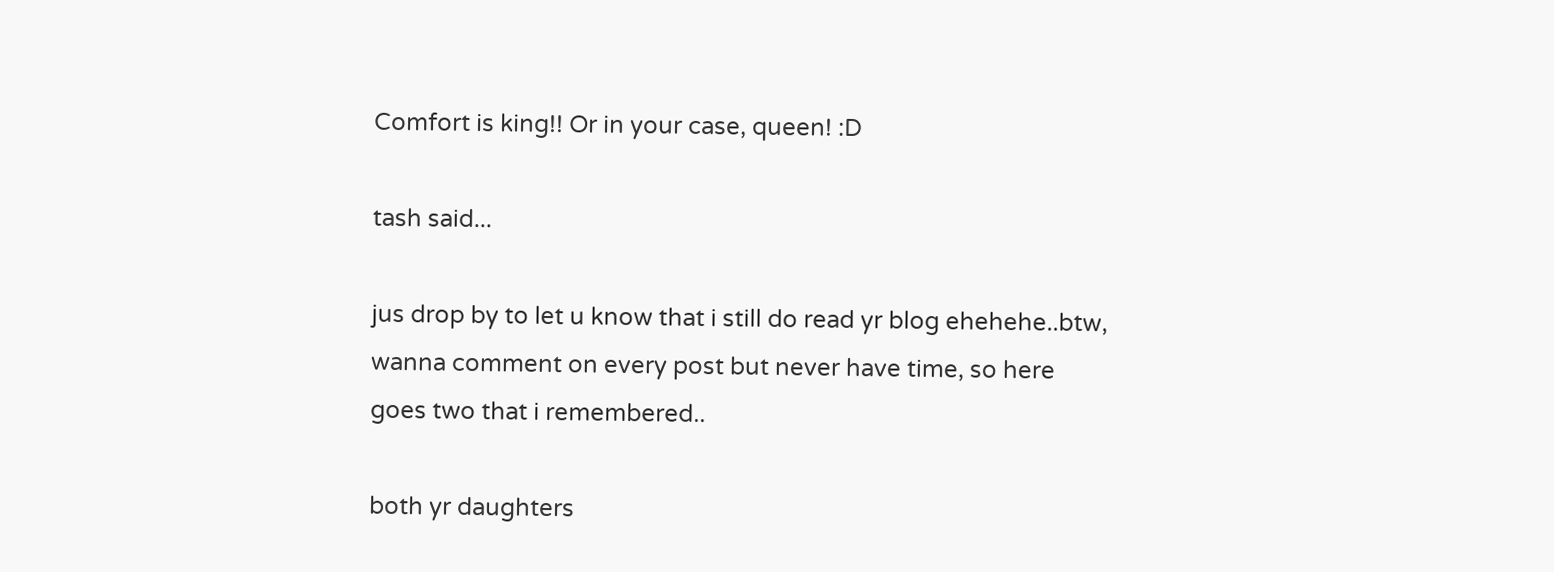Comfort is king!! Or in your case, queen! :D

tash said...

jus drop by to let u know that i still do read yr blog ehehehe..btw, wanna comment on every post but never have time, so here goes two that i remembered..

both yr daughters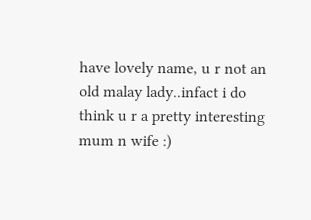have lovely name, u r not an old malay lady..infact i do think u r a pretty interesting mum n wife :)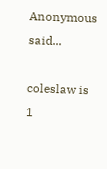Anonymous said...

coleslaw is 1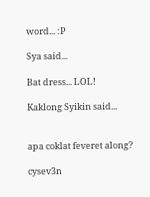word... :P

Sya said...

Bat dress... LOL!

Kaklong Syikin said...


apa coklat feveret along?

cysev3n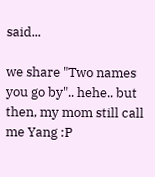said...

we share "Two names you go by".. hehe.. but then, my mom still call me Yang :P